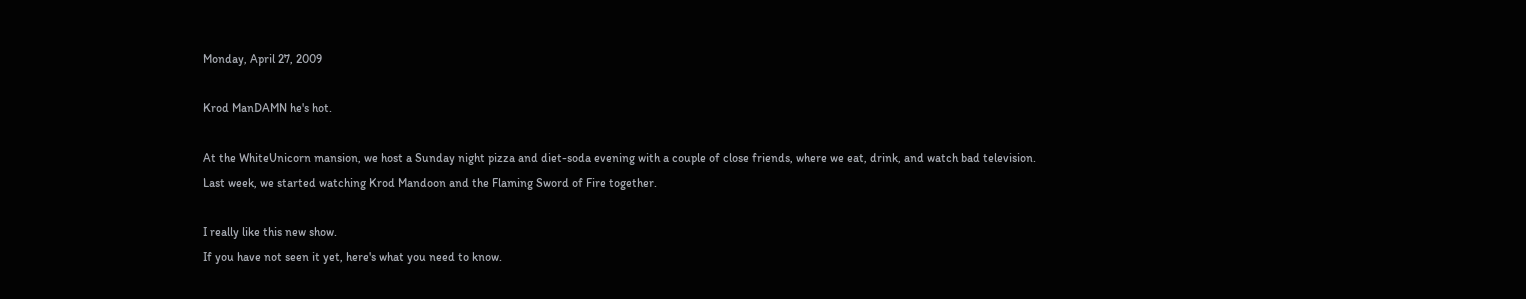Monday, April 27, 2009

Krod ManDAMN he's hot.

At the WhiteUnicorn mansion, we host a Sunday night pizza and diet-soda evening with a couple of close friends, where we eat, drink, and watch bad television.
Last week, we started watching Krod Mandoon and the Flaming Sword of Fire together.

I really like this new show.
If you have not seen it yet, here's what you need to know.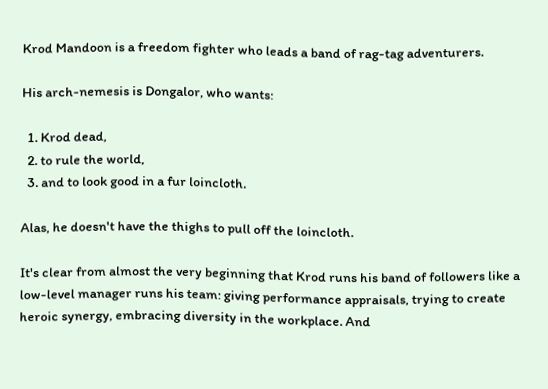Krod Mandoon is a freedom fighter who leads a band of rag-tag adventurers.

His arch-nemesis is Dongalor, who wants:

  1. Krod dead,
  2. to rule the world,
  3. and to look good in a fur loincloth.

Alas, he doesn't have the thighs to pull off the loincloth.

It's clear from almost the very beginning that Krod runs his band of followers like a low-level manager runs his team: giving performance appraisals, trying to create heroic synergy, embracing diversity in the workplace. And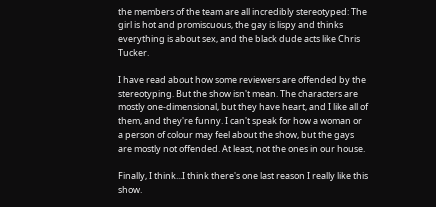the members of the team are all incredibly stereotyped: The girl is hot and promiscuous, the gay is lispy and thinks everything is about sex, and the black dude acts like Chris Tucker.

I have read about how some reviewers are offended by the stereotyping. But the show isn't mean. The characters are mostly one-dimensional, but they have heart, and I like all of them, and they're funny. I can't speak for how a woman or a person of colour may feel about the show, but the gays are mostly not offended. At least, not the ones in our house.

Finally, I think...I think there's one last reason I really like this show.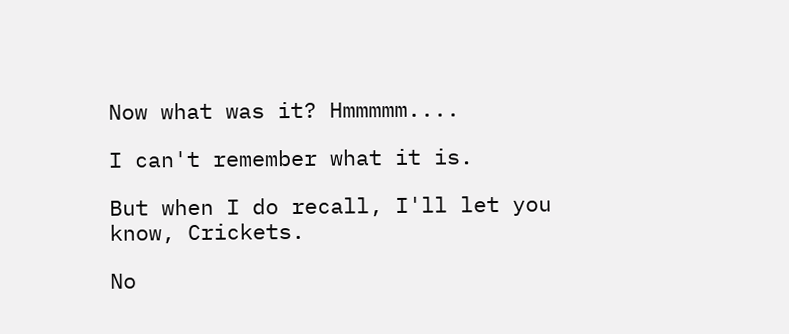Now what was it? Hmmmmm....

I can't remember what it is.

But when I do recall, I'll let you know, Crickets.

No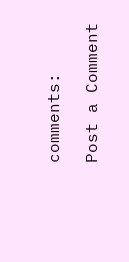comments:

Post a Comment